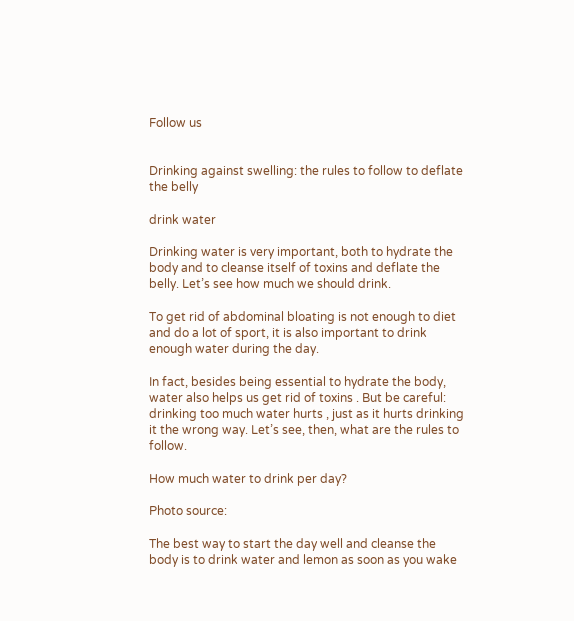Follow us


Drinking against swelling: the rules to follow to deflate the belly

drink water

Drinking water is very important, both to hydrate the body and to cleanse itself of toxins and deflate the belly. Let’s see how much we should drink.

To get rid of abdominal bloating is not enough to diet and do a lot of sport, it is also important to drink enough water during the day.

In fact, besides being essential to hydrate the body, water also helps us get rid of toxins . But be careful: drinking too much water hurts , just as it hurts drinking it the wrong way. Let’s see, then, what are the rules to follow.

How much water to drink per day?

Photo source:

The best way to start the day well and cleanse the body is to drink water and lemon as soon as you wake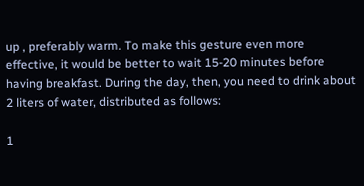up , preferably warm. To make this gesture even more effective, it would be better to wait 15-20 minutes before having breakfast. During the day, then, you need to drink about 2 liters of water, distributed as follows:

1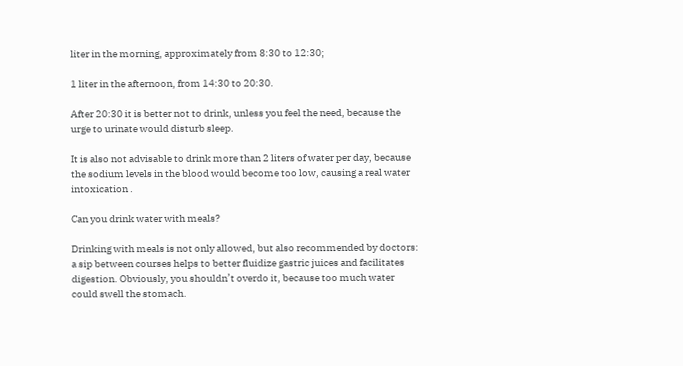liter in the morning, approximately from 8:30 to 12:30;

1 liter in the afternoon, from 14:30 to 20:30.

After 20:30 it is better not to drink, unless you feel the need, because the urge to urinate would disturb sleep.

It is also not advisable to drink more than 2 liters of water per day, because the sodium levels in the blood would become too low, causing a real water intoxication .

Can you drink water with meals?

Drinking with meals is not only allowed, but also recommended by doctors: a sip between courses helps to better fluidize gastric juices and facilitates digestion. Obviously, you shouldn’t overdo it, because too much water could swell the stomach.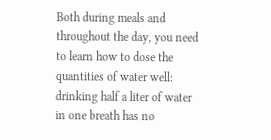Both during meals and throughout the day, you need to learn how to dose the quantities of water well: drinking half a liter of water in one breath has no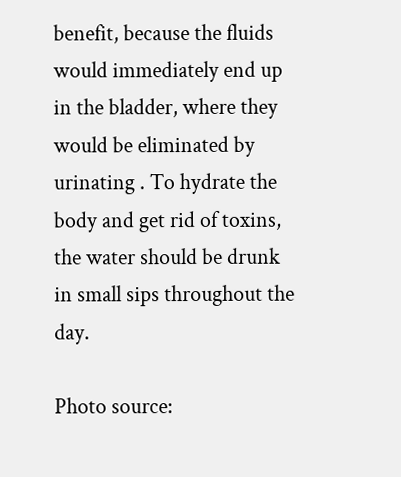benefit, because the fluids would immediately end up in the bladder, where they would be eliminated by urinating . To hydrate the body and get rid of toxins, the water should be drunk in small sips throughout the day.

Photo source: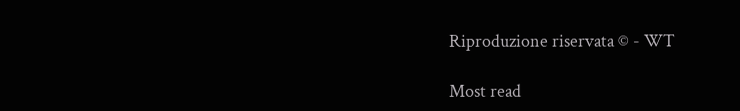Riproduzione riservata © - WT

Most read